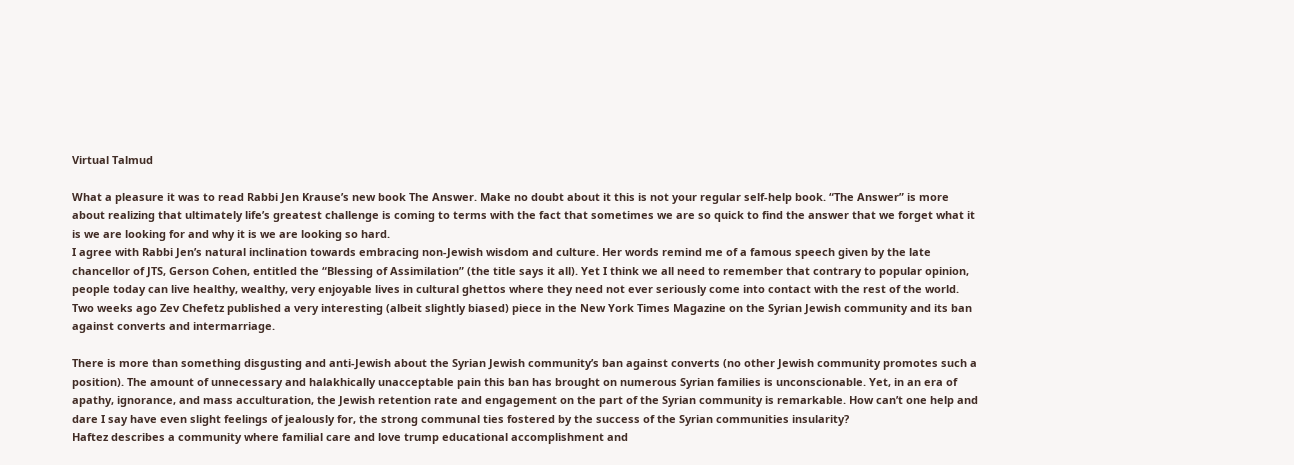Virtual Talmud

What a pleasure it was to read Rabbi Jen Krause’s new book The Answer. Make no doubt about it this is not your regular self-help book. “The Answer” is more about realizing that ultimately life’s greatest challenge is coming to terms with the fact that sometimes we are so quick to find the answer that we forget what it is we are looking for and why it is we are looking so hard.
I agree with Rabbi Jen’s natural inclination towards embracing non-Jewish wisdom and culture. Her words remind me of a famous speech given by the late chancellor of JTS, Gerson Cohen, entitled the “Blessing of Assimilation” (the title says it all). Yet I think we all need to remember that contrary to popular opinion, people today can live healthy, wealthy, very enjoyable lives in cultural ghettos where they need not ever seriously come into contact with the rest of the world. Two weeks ago Zev Chefetz published a very interesting (albeit slightly biased) piece in the New York Times Magazine on the Syrian Jewish community and its ban against converts and intermarriage.

There is more than something disgusting and anti-Jewish about the Syrian Jewish community’s ban against converts (no other Jewish community promotes such a position). The amount of unnecessary and halakhically unacceptable pain this ban has brought on numerous Syrian families is unconscionable. Yet, in an era of apathy, ignorance, and mass acculturation, the Jewish retention rate and engagement on the part of the Syrian community is remarkable. How can’t one help and dare I say have even slight feelings of jealously for, the strong communal ties fostered by the success of the Syrian communities insularity?
Haftez describes a community where familial care and love trump educational accomplishment and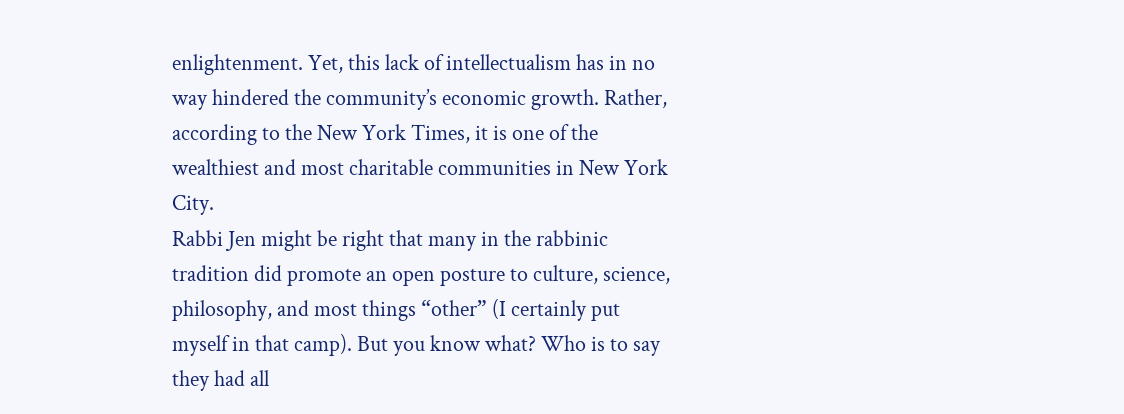enlightenment. Yet, this lack of intellectualism has in no way hindered the community’s economic growth. Rather, according to the New York Times, it is one of the wealthiest and most charitable communities in New York City.
Rabbi Jen might be right that many in the rabbinic tradition did promote an open posture to culture, science, philosophy, and most things “other” (I certainly put myself in that camp). But you know what? Who is to say they had all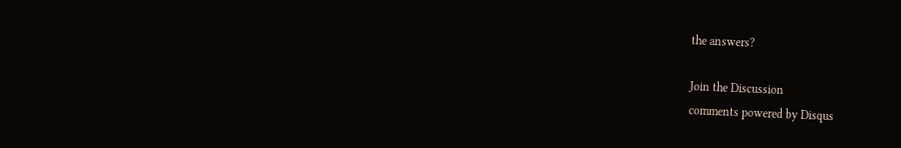the answers?

Join the Discussion
comments powered by Disqus